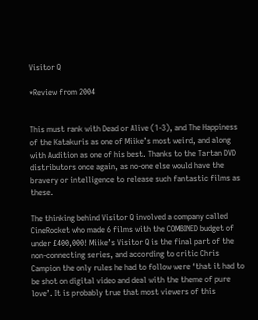Visitor Q

*Review from 2004


This must rank with Dead or Alive (1-3), and The Happiness of the Katakuris as one of Miike’s most weird, and along with Audition as one of his best. Thanks to the Tartan DVD distributors once again, as no-one else would have the bravery or intelligence to release such fantastic films as these.

The thinking behind Visitor Q involved a company called CineRocket who made 6 films with the COMBINED budget of under £400,000! Miike’s Visitor Q is the final part of the non-connecting series, and according to critic Chris Campion the only rules he had to follow were ‘that it had to be shot on digital video and deal with the theme of pure love’. It is probably true that most viewers of this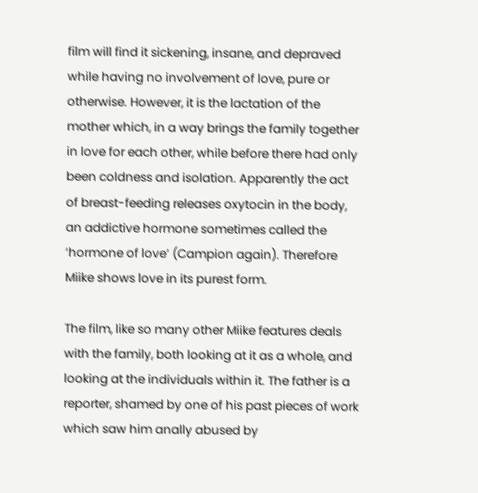film will find it sickening, insane, and depraved while having no involvement of love, pure or otherwise. However, it is the lactation of the mother which, in a way brings the family together in love for each other, while before there had only been coldness and isolation. Apparently the act of breast-feeding releases oxytocin in the body, an addictive hormone sometimes called the ‘hormone of love’ (Campion again). Therefore Miike shows love in its purest form.

The film, like so many other Miike features deals with the family, both looking at it as a whole, and looking at the individuals within it. The father is a reporter, shamed by one of his past pieces of work which saw him anally abused by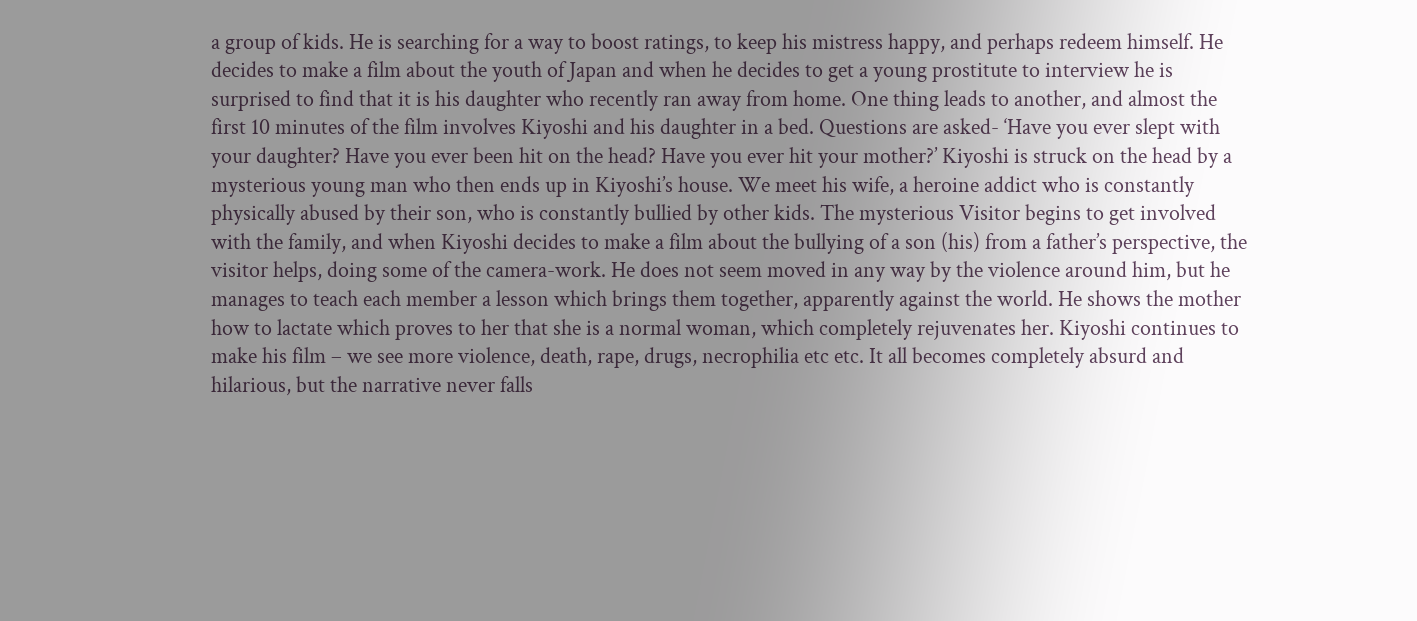a group of kids. He is searching for a way to boost ratings, to keep his mistress happy, and perhaps redeem himself. He decides to make a film about the youth of Japan and when he decides to get a young prostitute to interview he is surprised to find that it is his daughter who recently ran away from home. One thing leads to another, and almost the first 10 minutes of the film involves Kiyoshi and his daughter in a bed. Questions are asked- ‘Have you ever slept with your daughter? Have you ever been hit on the head? Have you ever hit your mother?’ Kiyoshi is struck on the head by a mysterious young man who then ends up in Kiyoshi’s house. We meet his wife, a heroine addict who is constantly physically abused by their son, who is constantly bullied by other kids. The mysterious Visitor begins to get involved with the family, and when Kiyoshi decides to make a film about the bullying of a son (his) from a father’s perspective, the visitor helps, doing some of the camera-work. He does not seem moved in any way by the violence around him, but he manages to teach each member a lesson which brings them together, apparently against the world. He shows the mother how to lactate which proves to her that she is a normal woman, which completely rejuvenates her. Kiyoshi continues to make his film – we see more violence, death, rape, drugs, necrophilia etc etc. It all becomes completely absurd and hilarious, but the narrative never falls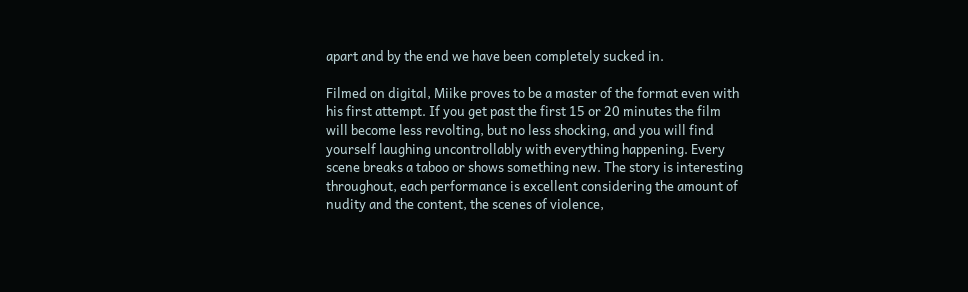apart and by the end we have been completely sucked in.

Filmed on digital, Miike proves to be a master of the format even with his first attempt. If you get past the first 15 or 20 minutes the film will become less revolting, but no less shocking, and you will find yourself laughing uncontrollably with everything happening. Every scene breaks a taboo or shows something new. The story is interesting throughout, each performance is excellent considering the amount of nudity and the content, the scenes of violence,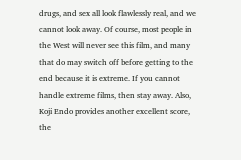drugs, and sex all look flawlessly real, and we cannot look away. Of course, most people in the West will never see this film, and many that do may switch off before getting to the end because it is extreme. If you cannot handle extreme films, then stay away. Also, Koji Endo provides another excellent score, the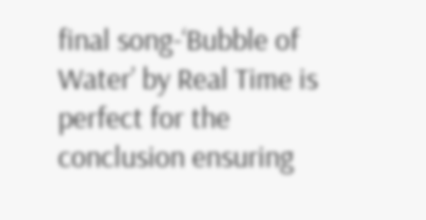final song-‘Bubble of Water’ by Real Time is perfect for the conclusion ensuring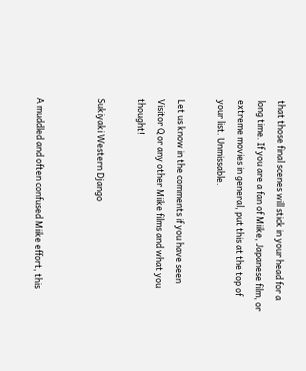that those final scenes will stick in your head for a long time. If you are a fan of Miike, Japanese film, or extreme movies in general, put this at the top of your list. Unmissable.

Let us know in the comments if you have seen Visitor Q or any other Miike films and what you thought!

Sukiyaki Western Django


A muddled and often confused Miike effort, this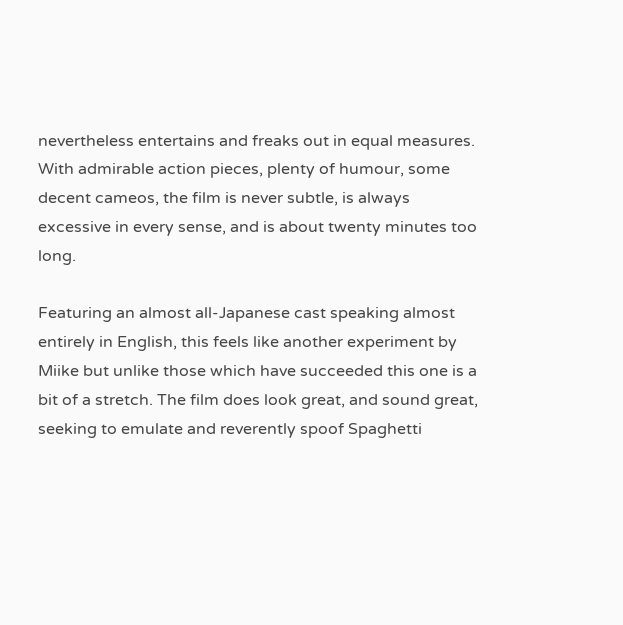nevertheless entertains and freaks out in equal measures. With admirable action pieces, plenty of humour, some decent cameos, the film is never subtle, is always excessive in every sense, and is about twenty minutes too long.

Featuring an almost all-Japanese cast speaking almost entirely in English, this feels like another experiment by Miike but unlike those which have succeeded this one is a bit of a stretch. The film does look great, and sound great, seeking to emulate and reverently spoof Spaghetti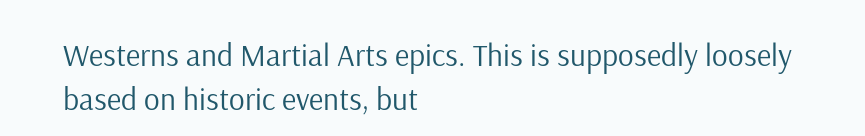Westerns and Martial Arts epics. This is supposedly loosely based on historic events, but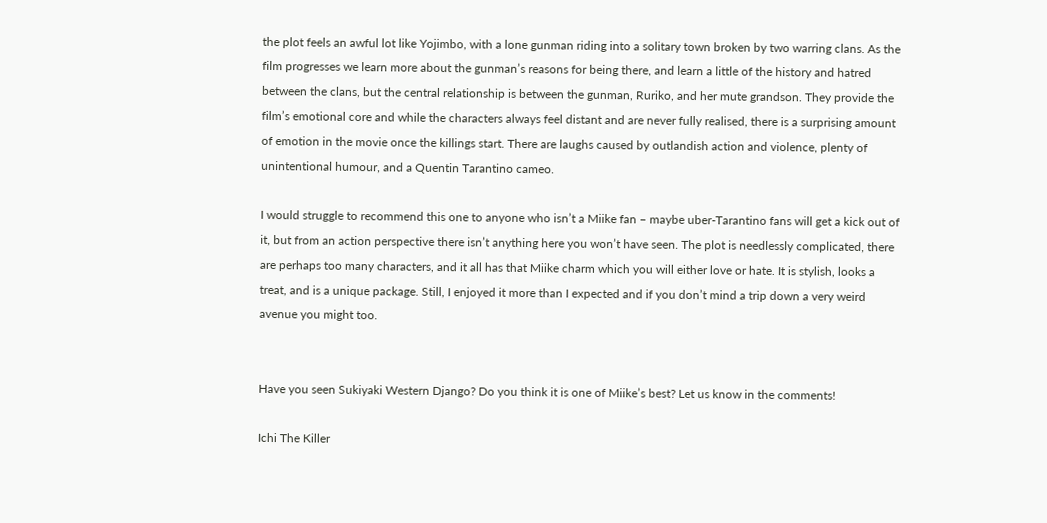the plot feels an awful lot like Yojimbo, with a lone gunman riding into a solitary town broken by two warring clans. As the film progresses we learn more about the gunman’s reasons for being there, and learn a little of the history and hatred between the clans, but the central relationship is between the gunman, Ruriko, and her mute grandson. They provide the film’s emotional core and while the characters always feel distant and are never fully realised, there is a surprising amount of emotion in the movie once the killings start. There are laughs caused by outlandish action and violence, plenty of unintentional humour, and a Quentin Tarantino cameo.

I would struggle to recommend this one to anyone who isn’t a Miike fan – maybe uber-Tarantino fans will get a kick out of it, but from an action perspective there isn’t anything here you won’t have seen. The plot is needlessly complicated, there are perhaps too many characters, and it all has that Miike charm which you will either love or hate. It is stylish, looks a treat, and is a unique package. Still, I enjoyed it more than I expected and if you don’t mind a trip down a very weird avenue you might too.


Have you seen Sukiyaki Western Django? Do you think it is one of Miike’s best? Let us know in the comments!

Ichi The Killer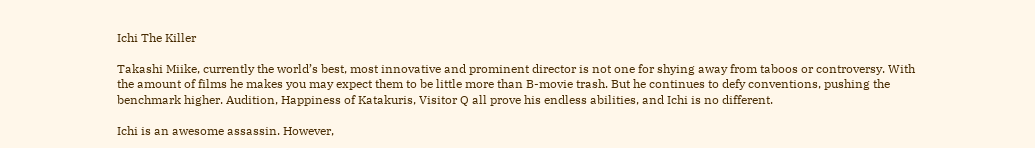Ichi The Killer

Takashi Miike, currently the world’s best, most innovative and prominent director is not one for shying away from taboos or controversy. With the amount of films he makes you may expect them to be little more than B-movie trash. But he continues to defy conventions, pushing the benchmark higher. Audition, Happiness of Katakuris, Visitor Q all prove his endless abilities, and Ichi is no different.

Ichi is an awesome assassin. However,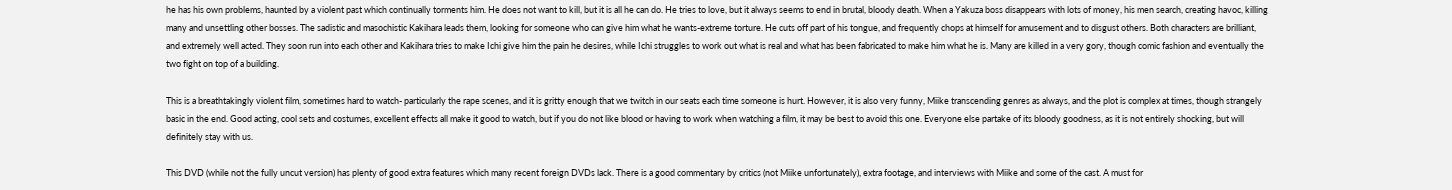he has his own problems, haunted by a violent past which continually torments him. He does not want to kill, but it is all he can do. He tries to love, but it always seems to end in brutal, bloody death. When a Yakuza boss disappears with lots of money, his men search, creating havoc, killing many and unsettling other bosses. The sadistic and masochistic Kakihara leads them, looking for someone who can give him what he wants-extreme torture. He cuts off part of his tongue, and frequently chops at himself for amusement and to disgust others. Both characters are brilliant, and extremely well acted. They soon run into each other and Kakihara tries to make Ichi give him the pain he desires, while Ichi struggles to work out what is real and what has been fabricated to make him what he is. Many are killed in a very gory, though comic fashion and eventually the two fight on top of a building.

This is a breathtakingly violent film, sometimes hard to watch- particularly the rape scenes, and it is gritty enough that we twitch in our seats each time someone is hurt. However, it is also very funny, Miike transcending genres as always, and the plot is complex at times, though strangely basic in the end. Good acting, cool sets and costumes, excellent effects all make it good to watch, but if you do not like blood or having to work when watching a film, it may be best to avoid this one. Everyone else partake of its bloody goodness, as it is not entirely shocking, but will definitely stay with us.

This DVD (while not the fully uncut version) has plenty of good extra features which many recent foreign DVDs lack. There is a good commentary by critics (not Miike unfortunately), extra footage, and interviews with Miike and some of the cast. A must for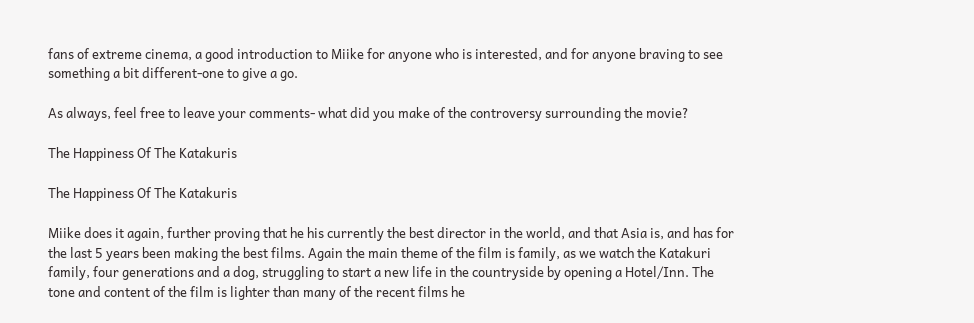fans of extreme cinema, a good introduction to Miike for anyone who is interested, and for anyone braving to see something a bit different-one to give a go.

As always, feel free to leave your comments- what did you make of the controversy surrounding the movie?

The Happiness Of The Katakuris

The Happiness Of The Katakuris

Miike does it again, further proving that he his currently the best director in the world, and that Asia is, and has for the last 5 years been making the best films. Again the main theme of the film is family, as we watch the Katakuri family, four generations and a dog, struggling to start a new life in the countryside by opening a Hotel/Inn. The tone and content of the film is lighter than many of the recent films he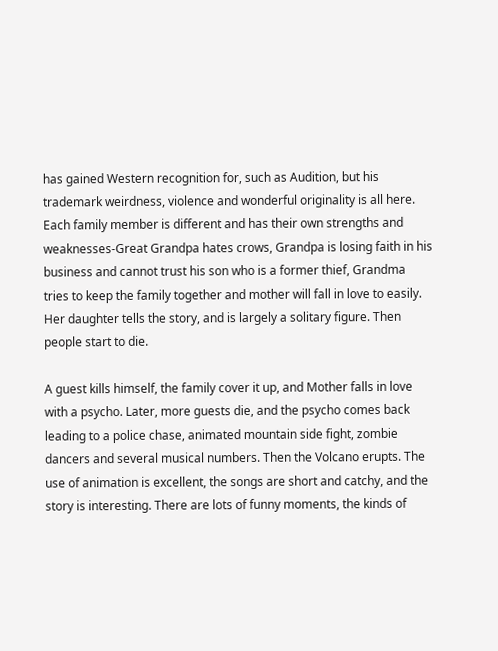has gained Western recognition for, such as Audition, but his trademark weirdness, violence and wonderful originality is all here. Each family member is different and has their own strengths and weaknesses-Great Grandpa hates crows, Grandpa is losing faith in his business and cannot trust his son who is a former thief, Grandma tries to keep the family together and mother will fall in love to easily. Her daughter tells the story, and is largely a solitary figure. Then people start to die.

A guest kills himself, the family cover it up, and Mother falls in love with a psycho. Later, more guests die, and the psycho comes back leading to a police chase, animated mountain side fight, zombie dancers and several musical numbers. Then the Volcano erupts. The use of animation is excellent, the songs are short and catchy, and the story is interesting. There are lots of funny moments, the kinds of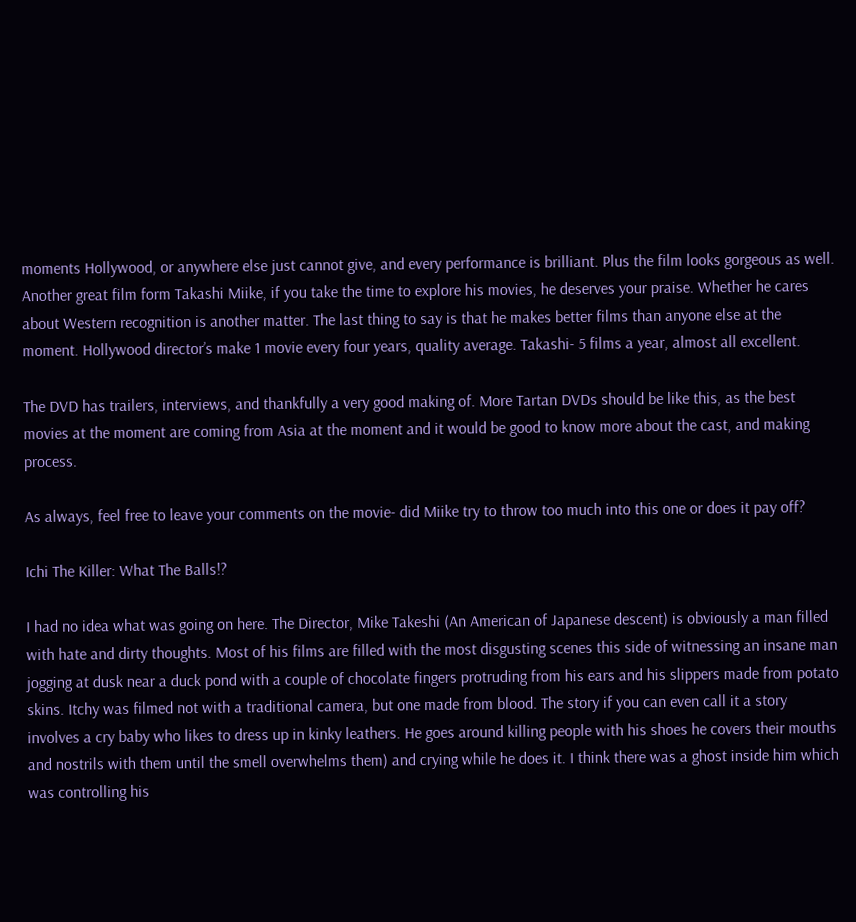moments Hollywood, or anywhere else just cannot give, and every performance is brilliant. Plus the film looks gorgeous as well. Another great film form Takashi Miike, if you take the time to explore his movies, he deserves your praise. Whether he cares about Western recognition is another matter. The last thing to say is that he makes better films than anyone else at the moment. Hollywood director’s make 1 movie every four years, quality average. Takashi- 5 films a year, almost all excellent.

The DVD has trailers, interviews, and thankfully a very good making of. More Tartan DVDs should be like this, as the best movies at the moment are coming from Asia at the moment and it would be good to know more about the cast, and making process.

As always, feel free to leave your comments on the movie- did Miike try to throw too much into this one or does it pay off?

Ichi The Killer: What The Balls!?

I had no idea what was going on here. The Director, Mike Takeshi (An American of Japanese descent) is obviously a man filled with hate and dirty thoughts. Most of his films are filled with the most disgusting scenes this side of witnessing an insane man jogging at dusk near a duck pond with a couple of chocolate fingers protruding from his ears and his slippers made from potato skins. Itchy was filmed not with a traditional camera, but one made from blood. The story if you can even call it a story involves a cry baby who likes to dress up in kinky leathers. He goes around killing people with his shoes he covers their mouths and nostrils with them until the smell overwhelms them) and crying while he does it. I think there was a ghost inside him which was controlling his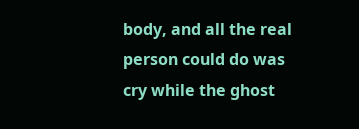body, and all the real person could do was cry while the ghost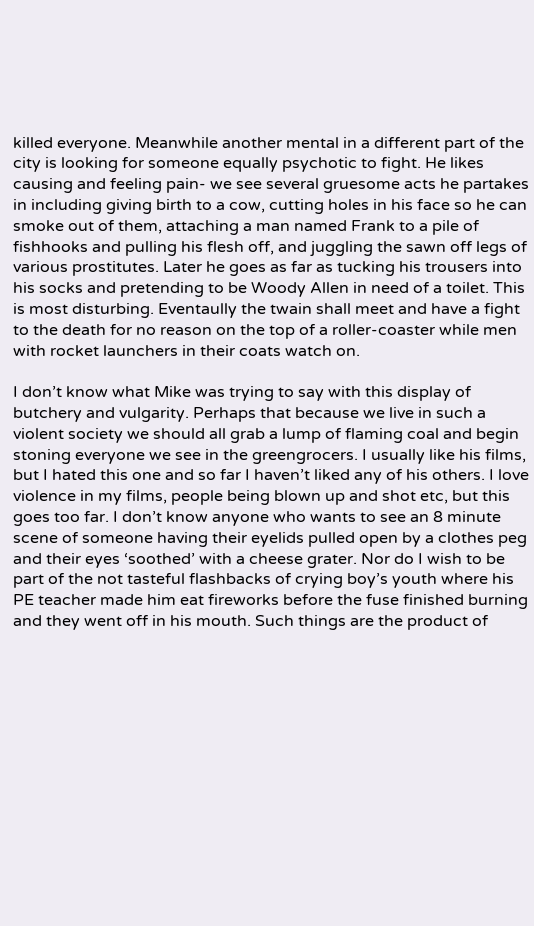killed everyone. Meanwhile another mental in a different part of the city is looking for someone equally psychotic to fight. He likes causing and feeling pain- we see several gruesome acts he partakes in including giving birth to a cow, cutting holes in his face so he can smoke out of them, attaching a man named Frank to a pile of fishhooks and pulling his flesh off, and juggling the sawn off legs of various prostitutes. Later he goes as far as tucking his trousers into his socks and pretending to be Woody Allen in need of a toilet. This is most disturbing. Eventaully the twain shall meet and have a fight to the death for no reason on the top of a roller-coaster while men with rocket launchers in their coats watch on.

I don’t know what Mike was trying to say with this display of butchery and vulgarity. Perhaps that because we live in such a violent society we should all grab a lump of flaming coal and begin stoning everyone we see in the greengrocers. I usually like his films, but I hated this one and so far I haven’t liked any of his others. I love violence in my films, people being blown up and shot etc, but this goes too far. I don’t know anyone who wants to see an 8 minute scene of someone having their eyelids pulled open by a clothes peg and their eyes ‘soothed’ with a cheese grater. Nor do I wish to be part of the not tasteful flashbacks of crying boy’s youth where his PE teacher made him eat fireworks before the fuse finished burning and they went off in his mouth. Such things are the product of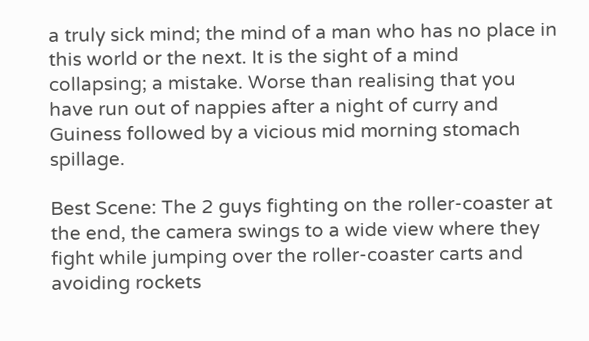a truly sick mind; the mind of a man who has no place in this world or the next. It is the sight of a mind collapsing; a mistake. Worse than realising that you have run out of nappies after a night of curry and Guiness followed by a vicious mid morning stomach spillage.

Best Scene: The 2 guys fighting on the roller-coaster at the end, the camera swings to a wide view where they fight while jumping over the roller-coaster carts and avoiding rockets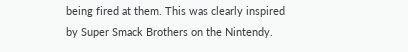being fired at them. This was clearly inspired by Super Smack Brothers on the Nintendy.